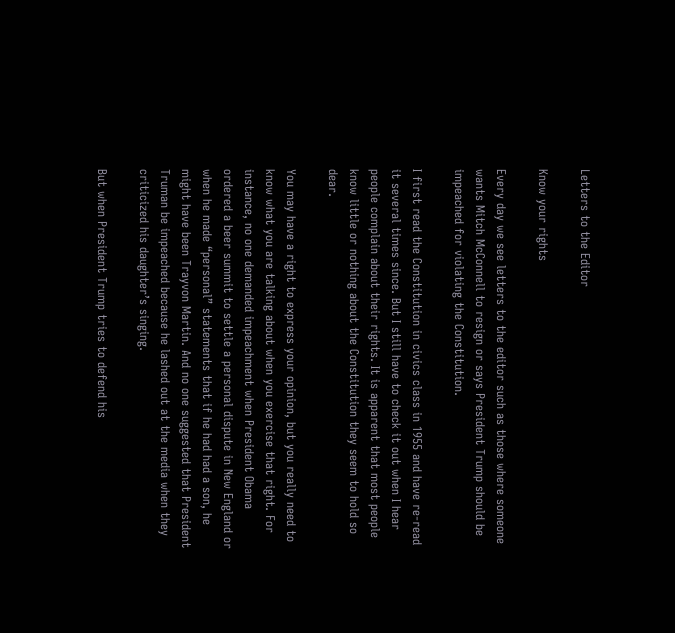Letters to the Editor

Know your rights

Every day we see letters to the editor such as those where someone wants Mitch McConnell to resign or says President Trump should be impeached for violating the Constitution.

I first read the Constitution in civics class in 1955 and have re-read it several times since. But I still have to check it out when I hear people complain about their rights. It is apparent that most people know little or nothing about the Constitution they seem to hold so dear.

You may have a right to express your opinion, but you really need to know what you are talking about when you exercise that right. For instance, no one demanded impeachment when President Obama ordered a beer summit to settle a personal dispute in New England or when he made “personal” statements that if he had had a son, he might have been Trayvon Martin. And no one suggested that President Truman be impeached because he lashed out at the media when they criticized his daughter’s singing.

But when President Trump tries to defend his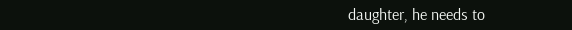daughter, he needs to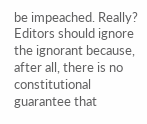be impeached. Really? Editors should ignore the ignorant because, after all, there is no constitutional guarantee that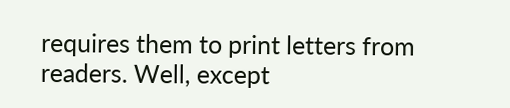requires them to print letters from readers. Well, except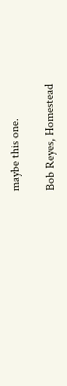maybe this one.

Bob Reyes, Homestead